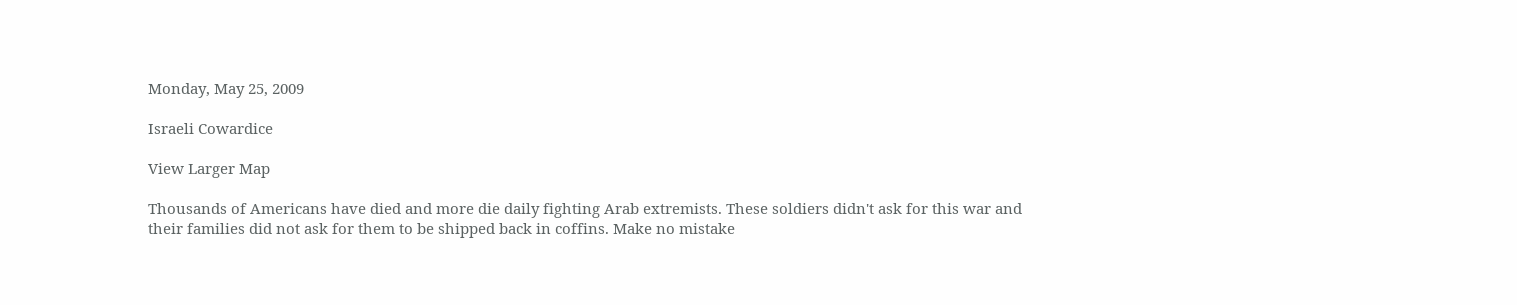Monday, May 25, 2009

Israeli Cowardice

View Larger Map

Thousands of Americans have died and more die daily fighting Arab extremists. These soldiers didn't ask for this war and their families did not ask for them to be shipped back in coffins. Make no mistake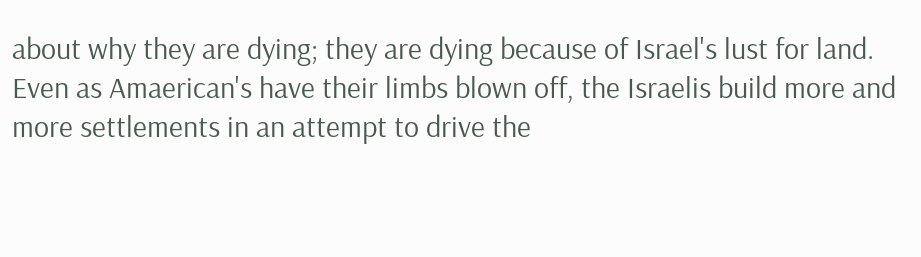about why they are dying; they are dying because of Israel's lust for land.
Even as Amaerican's have their limbs blown off, the Israelis build more and more settlements in an attempt to drive the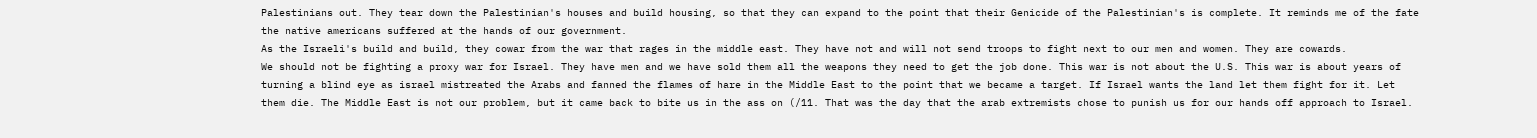Palestinians out. They tear down the Palestinian's houses and build housing, so that they can expand to the point that their Genicide of the Palestinian's is complete. It reminds me of the fate the native americans suffered at the hands of our government.
As the Israeli's build and build, they cowar from the war that rages in the middle east. They have not and will not send troops to fight next to our men and women. They are cowards.
We should not be fighting a proxy war for Israel. They have men and we have sold them all the weapons they need to get the job done. This war is not about the U.S. This war is about years of turning a blind eye as israel mistreated the Arabs and fanned the flames of hare in the Middle East to the point that we became a target. If Israel wants the land let them fight for it. Let them die. The Middle East is not our problem, but it came back to bite us in the ass on (/11. That was the day that the arab extremists chose to punish us for our hands off approach to Israel.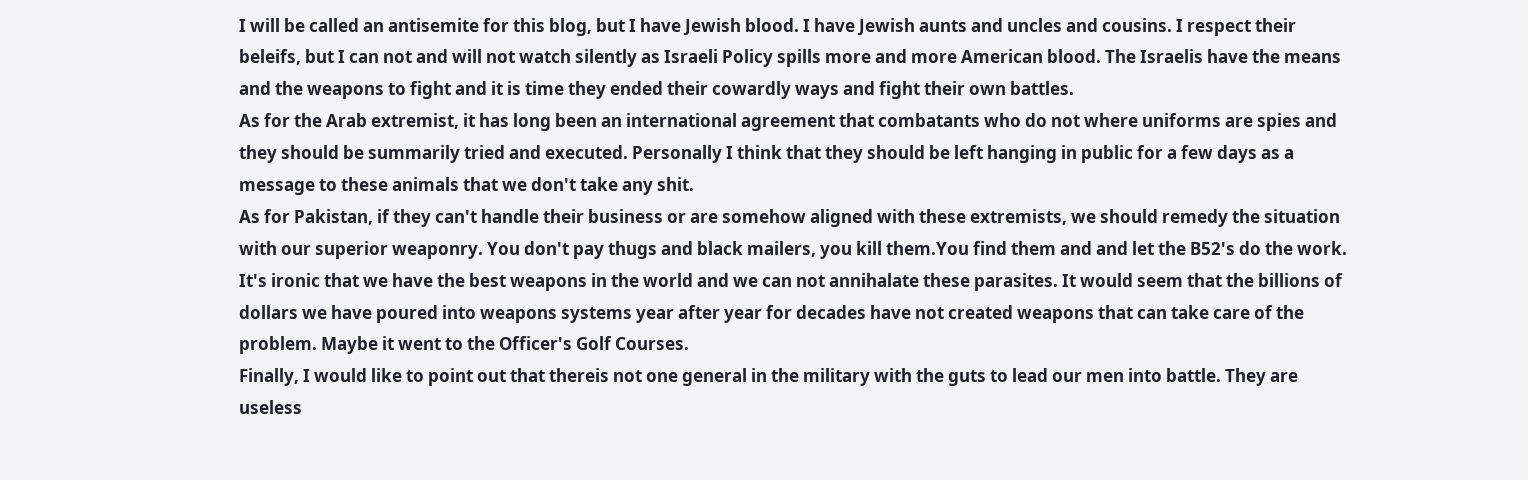I will be called an antisemite for this blog, but I have Jewish blood. I have Jewish aunts and uncles and cousins. I respect their beleifs, but I can not and will not watch silently as Israeli Policy spills more and more American blood. The Israelis have the means and the weapons to fight and it is time they ended their cowardly ways and fight their own battles.
As for the Arab extremist, it has long been an international agreement that combatants who do not where uniforms are spies and they should be summarily tried and executed. Personally I think that they should be left hanging in public for a few days as a message to these animals that we don't take any shit.
As for Pakistan, if they can't handle their business or are somehow aligned with these extremists, we should remedy the situation with our superior weaponry. You don't pay thugs and black mailers, you kill them.You find them and and let the B52's do the work. It's ironic that we have the best weapons in the world and we can not annihalate these parasites. It would seem that the billions of dollars we have poured into weapons systems year after year for decades have not created weapons that can take care of the problem. Maybe it went to the Officer's Golf Courses.
Finally, I would like to point out that thereis not one general in the military with the guts to lead our men into battle. They are useless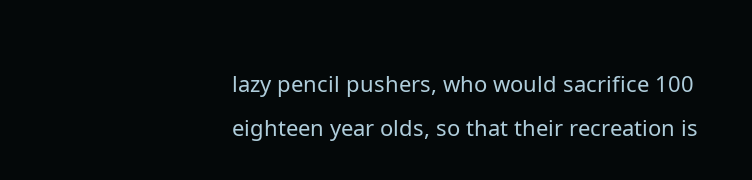lazy pencil pushers, who would sacrifice 100 eighteen year olds, so that their recreation is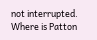not interrupted. Where is Patton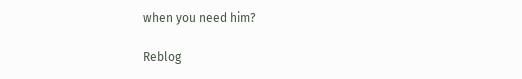when you need him?

Reblog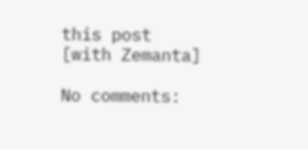this post [with Zemanta]

No comments: